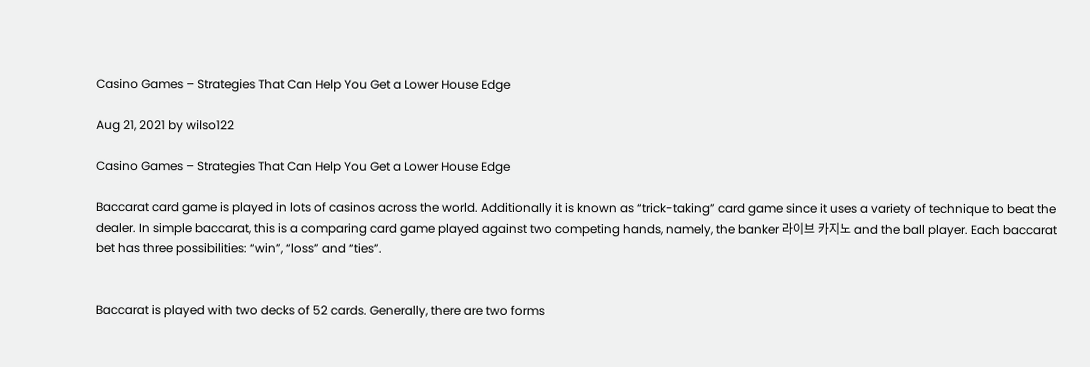Casino Games – Strategies That Can Help You Get a Lower House Edge

Aug 21, 2021 by wilso122

Casino Games – Strategies That Can Help You Get a Lower House Edge

Baccarat card game is played in lots of casinos across the world. Additionally it is known as “trick-taking” card game since it uses a variety of technique to beat the dealer. In simple baccarat, this is a comparing card game played against two competing hands, namely, the banker 라이브 카지노 and the ball player. Each baccarat bet has three possibilities: “win”, “loss” and “ties”.


Baccarat is played with two decks of 52 cards. Generally, there are two forms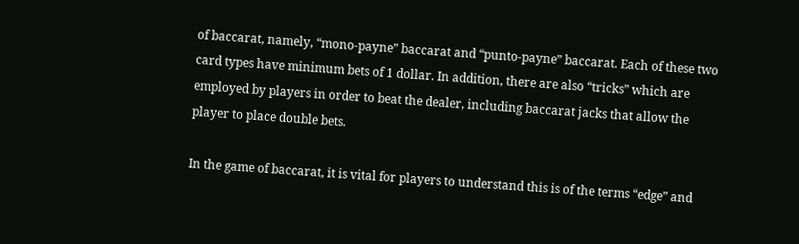of baccarat, namely, “mono-payne” baccarat and “punto-payne” baccarat. Each of these two card types have minimum bets of 1 dollar. In addition, there are also “tricks” which are employed by players in order to beat the dealer, including baccarat jacks that allow the player to place double bets.

In the game of baccarat, it is vital for players to understand this is of the terms “edge” and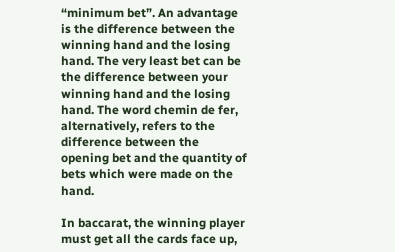“minimum bet”. An advantage is the difference between the winning hand and the losing hand. The very least bet can be the difference between your winning hand and the losing hand. The word chemin de fer, alternatively, refers to the difference between the opening bet and the quantity of bets which were made on the hand.

In baccarat, the winning player must get all the cards face up,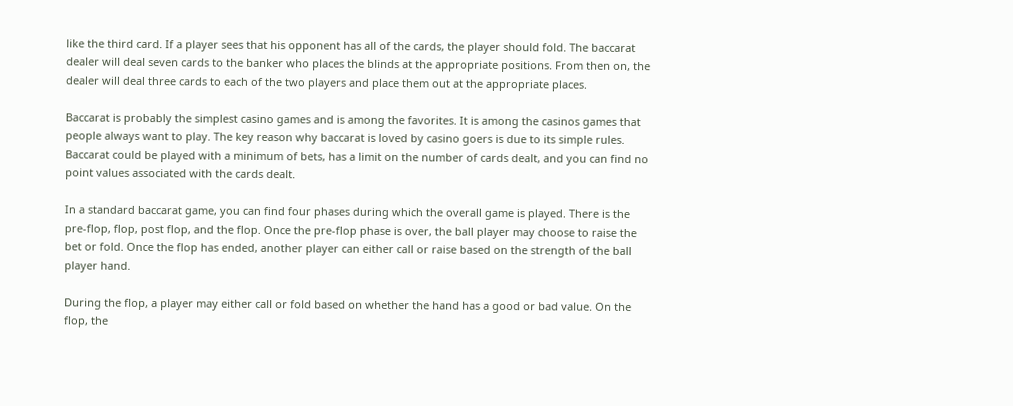like the third card. If a player sees that his opponent has all of the cards, the player should fold. The baccarat dealer will deal seven cards to the banker who places the blinds at the appropriate positions. From then on, the dealer will deal three cards to each of the two players and place them out at the appropriate places.

Baccarat is probably the simplest casino games and is among the favorites. It is among the casinos games that people always want to play. The key reason why baccarat is loved by casino goers is due to its simple rules. Baccarat could be played with a minimum of bets, has a limit on the number of cards dealt, and you can find no point values associated with the cards dealt.

In a standard baccarat game, you can find four phases during which the overall game is played. There is the pre-flop, flop, post flop, and the flop. Once the pre-flop phase is over, the ball player may choose to raise the bet or fold. Once the flop has ended, another player can either call or raise based on the strength of the ball player hand.

During the flop, a player may either call or fold based on whether the hand has a good or bad value. On the flop, the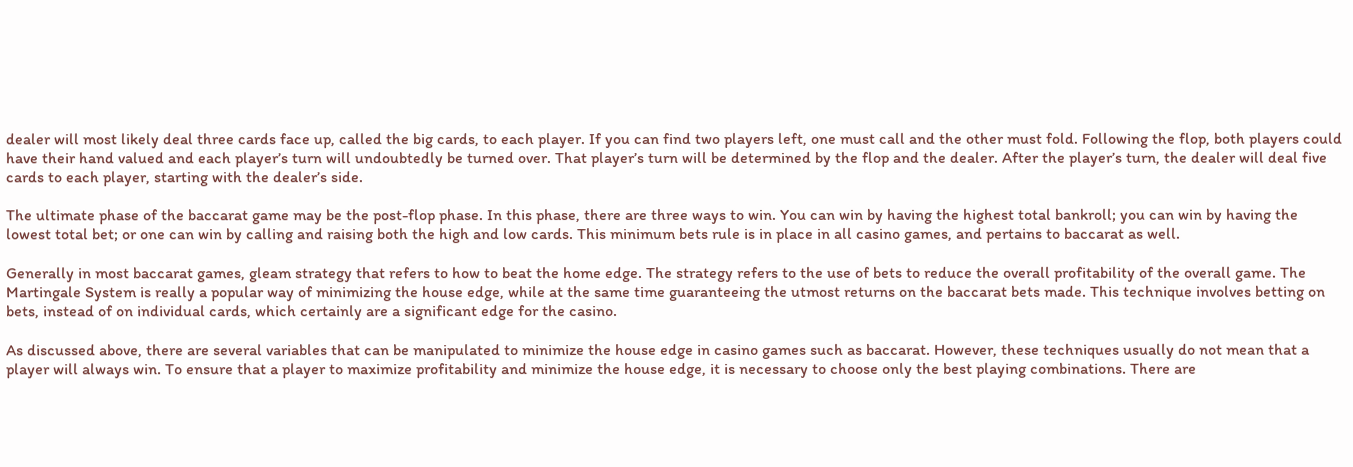dealer will most likely deal three cards face up, called the big cards, to each player. If you can find two players left, one must call and the other must fold. Following the flop, both players could have their hand valued and each player’s turn will undoubtedly be turned over. That player’s turn will be determined by the flop and the dealer. After the player’s turn, the dealer will deal five cards to each player, starting with the dealer’s side.

The ultimate phase of the baccarat game may be the post-flop phase. In this phase, there are three ways to win. You can win by having the highest total bankroll; you can win by having the lowest total bet; or one can win by calling and raising both the high and low cards. This minimum bets rule is in place in all casino games, and pertains to baccarat as well.

Generally in most baccarat games, gleam strategy that refers to how to beat the home edge. The strategy refers to the use of bets to reduce the overall profitability of the overall game. The Martingale System is really a popular way of minimizing the house edge, while at the same time guaranteeing the utmost returns on the baccarat bets made. This technique involves betting on bets, instead of on individual cards, which certainly are a significant edge for the casino.

As discussed above, there are several variables that can be manipulated to minimize the house edge in casino games such as baccarat. However, these techniques usually do not mean that a player will always win. To ensure that a player to maximize profitability and minimize the house edge, it is necessary to choose only the best playing combinations. There are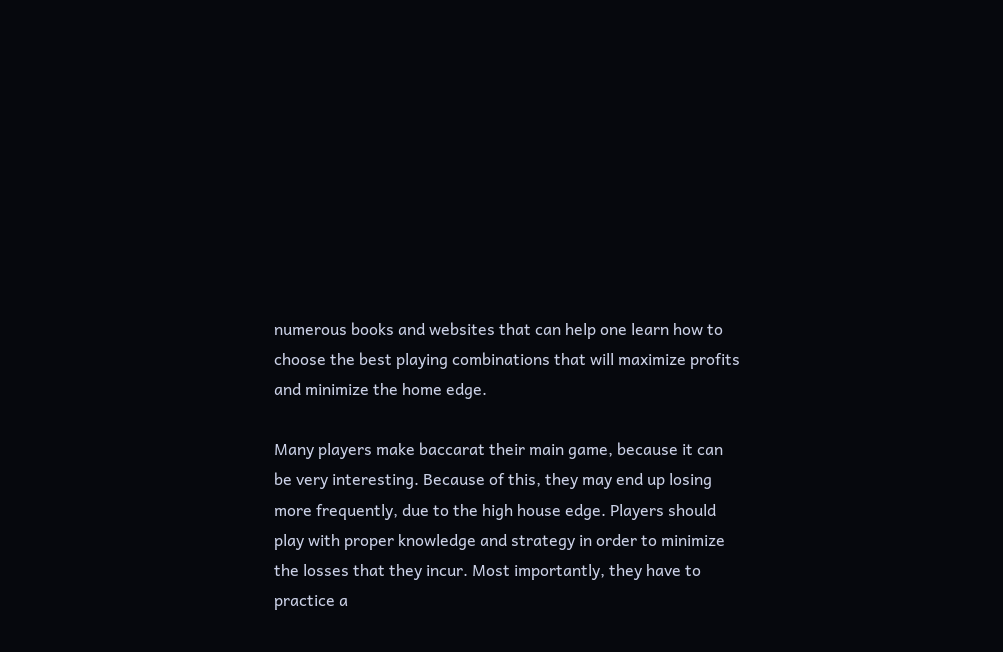numerous books and websites that can help one learn how to choose the best playing combinations that will maximize profits and minimize the home edge.

Many players make baccarat their main game, because it can be very interesting. Because of this, they may end up losing more frequently, due to the high house edge. Players should play with proper knowledge and strategy in order to minimize the losses that they incur. Most importantly, they have to practice a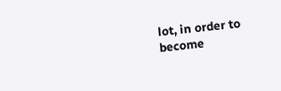lot, in order to become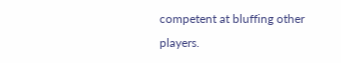competent at bluffing other players.